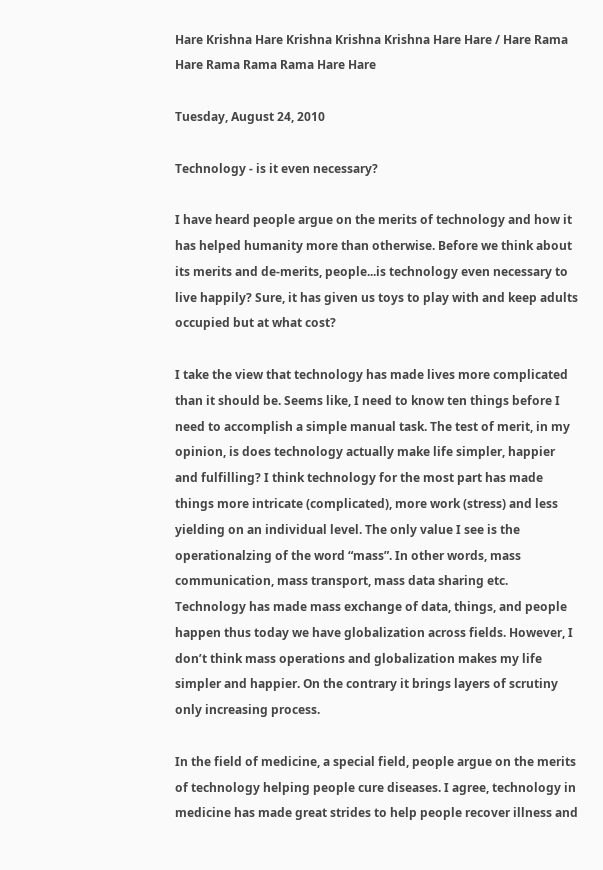Hare Krishna Hare Krishna Krishna Krishna Hare Hare / Hare Rama Hare Rama Rama Rama Hare Hare

Tuesday, August 24, 2010

Technology - is it even necessary?

I have heard people argue on the merits of technology and how it has helped humanity more than otherwise. Before we think about its merits and de-merits, people...is technology even necessary to live happily? Sure, it has given us toys to play with and keep adults occupied but at what cost?

I take the view that technology has made lives more complicated than it should be. Seems like, I need to know ten things before I need to accomplish a simple manual task. The test of merit, in my opinion, is does technology actually make life simpler, happier and fulfilling? I think technology for the most part has made things more intricate (complicated), more work (stress) and less yielding on an individual level. The only value I see is the operationalzing of the word “mass”. In other words, mass communication, mass transport, mass data sharing etc. Technology has made mass exchange of data, things, and people happen thus today we have globalization across fields. However, I don’t think mass operations and globalization makes my life simpler and happier. On the contrary it brings layers of scrutiny only increasing process.

In the field of medicine, a special field, people argue on the merits of technology helping people cure diseases. I agree, technology in medicine has made great strides to help people recover illness and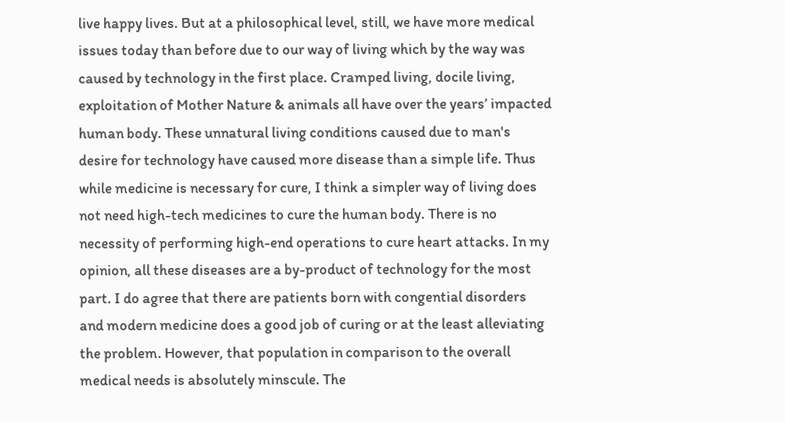live happy lives. But at a philosophical level, still, we have more medical issues today than before due to our way of living which by the way was caused by technology in the first place. Cramped living, docile living, exploitation of Mother Nature & animals all have over the years’ impacted human body. These unnatural living conditions caused due to man's desire for technology have caused more disease than a simple life. Thus while medicine is necessary for cure, I think a simpler way of living does not need high-tech medicines to cure the human body. There is no necessity of performing high-end operations to cure heart attacks. In my opinion, all these diseases are a by-product of technology for the most part. I do agree that there are patients born with congential disorders and modern medicine does a good job of curing or at the least alleviating the problem. However, that population in comparison to the overall medical needs is absolutely minscule. The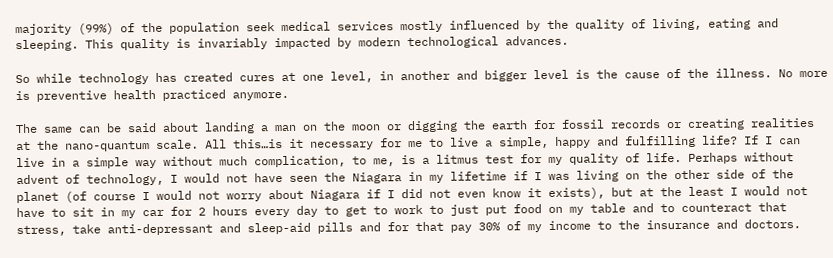majority (99%) of the population seek medical services mostly influenced by the quality of living, eating and sleeping. This quality is invariably impacted by modern technological advances.

So while technology has created cures at one level, in another and bigger level is the cause of the illness. No more is preventive health practiced anymore.

The same can be said about landing a man on the moon or digging the earth for fossil records or creating realities at the nano-quantum scale. All this…is it necessary for me to live a simple, happy and fulfilling life? If I can live in a simple way without much complication, to me, is a litmus test for my quality of life. Perhaps without advent of technology, I would not have seen the Niagara in my lifetime if I was living on the other side of the planet (of course I would not worry about Niagara if I did not even know it exists), but at the least I would not have to sit in my car for 2 hours every day to get to work to just put food on my table and to counteract that stress, take anti-depressant and sleep-aid pills and for that pay 30% of my income to the insurance and doctors.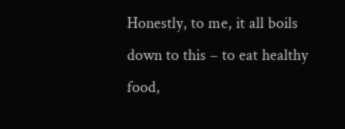Honestly, to me, it all boils down to this – to eat healthy food,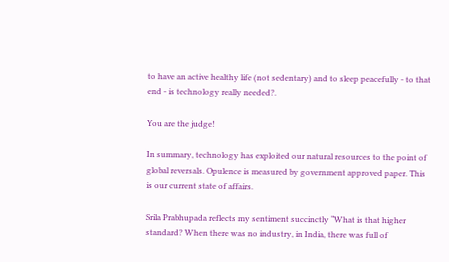to have an active healthy life (not sedentary) and to sleep peacefully - to that end - is technology really needed?.

You are the judge!

In summary, technology has exploited our natural resources to the point of global reversals. Opulence is measured by government approved paper. This is our current state of affairs.

Srila Prabhupada reflects my sentiment succinctly “What is that higher standard? When there was no industry, in India, there was full of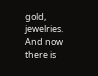gold, jewelries. And now there is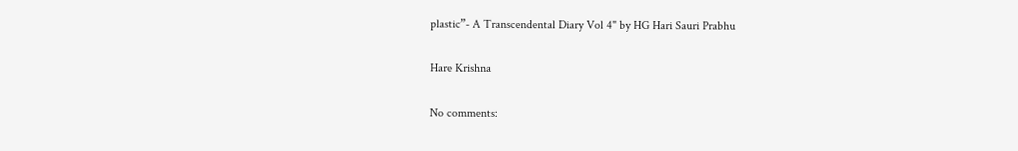plastic”- A Transcendental Diary Vol 4" by HG Hari Sauri Prabhu

Hare Krishna

No comments: